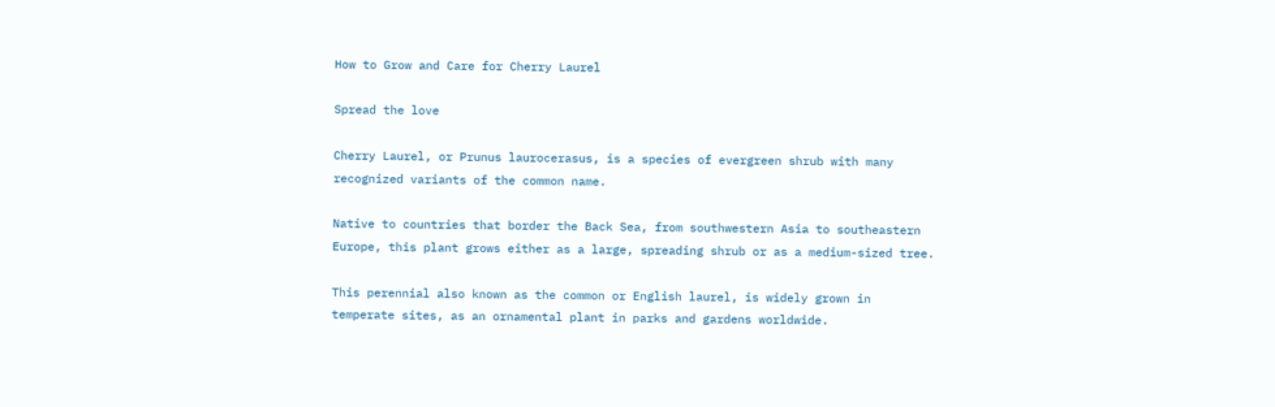How to Grow and Care for Cherry Laurel

Spread the love

Cherry Laurel, or Prunus laurocerasus, is a species of evergreen shrub with many recognized variants of the common name.

Native to countries that border the Back Sea, from southwestern Asia to southeastern Europe, this plant grows either as a large, spreading shrub or as a medium-sized tree.

This perennial also known as the common or English laurel, is widely grown in temperate sites, as an ornamental plant in parks and gardens worldwide.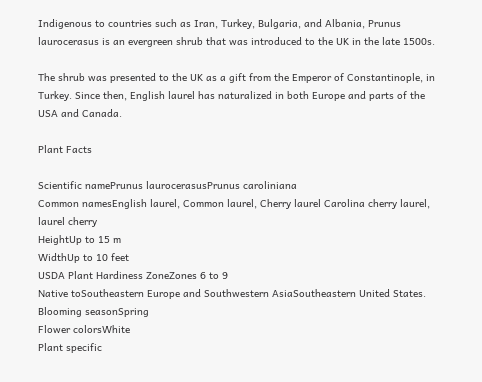Indigenous to countries such as Iran, Turkey, Bulgaria, and Albania, Prunus laurocerasus is an evergreen shrub that was introduced to the UK in the late 1500s.

The shrub was presented to the UK as a gift from the Emperor of Constantinople, in Turkey. Since then, English laurel has naturalized in both Europe and parts of the USA and Canada.

Plant Facts

Scientific namePrunus laurocerasusPrunus caroliniana
Common namesEnglish laurel, Common laurel, Cherry laurel Carolina cherry laurel, laurel cherry
HeightUp to 15 m
WidthUp to 10 feet
USDA Plant Hardiness ZoneZones 6 to 9
Native toSoutheastern Europe and Southwestern AsiaSoutheastern United States.
Blooming seasonSpring
Flower colorsWhite
Plant specific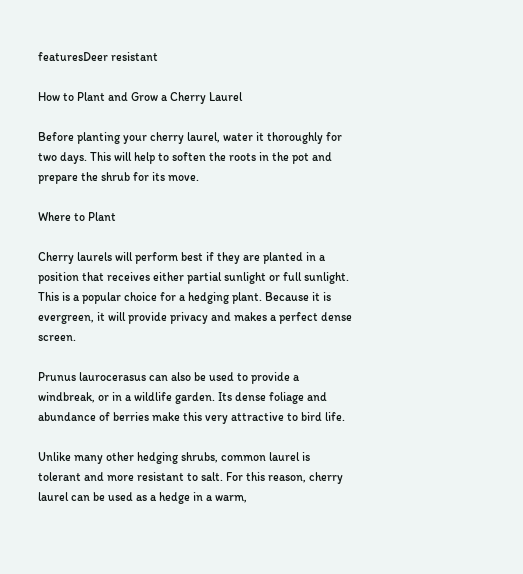featuresDeer resistant

How to Plant and Grow a Cherry Laurel

Before planting your cherry laurel, water it thoroughly for two days. This will help to soften the roots in the pot and prepare the shrub for its move.

Where to Plant

Cherry laurels will perform best if they are planted in a position that receives either partial sunlight or full sunlight. This is a popular choice for a hedging plant. Because it is evergreen, it will provide privacy and makes a perfect dense screen.

Prunus laurocerasus can also be used to provide a windbreak, or in a wildlife garden. Its dense foliage and abundance of berries make this very attractive to bird life.

Unlike many other hedging shrubs, common laurel is tolerant and more resistant to salt. For this reason, cherry laurel can be used as a hedge in a warm,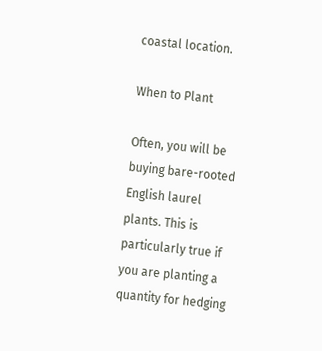coastal location.

When to Plant

Often, you will be buying bare-rooted English laurel plants. This is particularly true if you are planting a quantity for hedging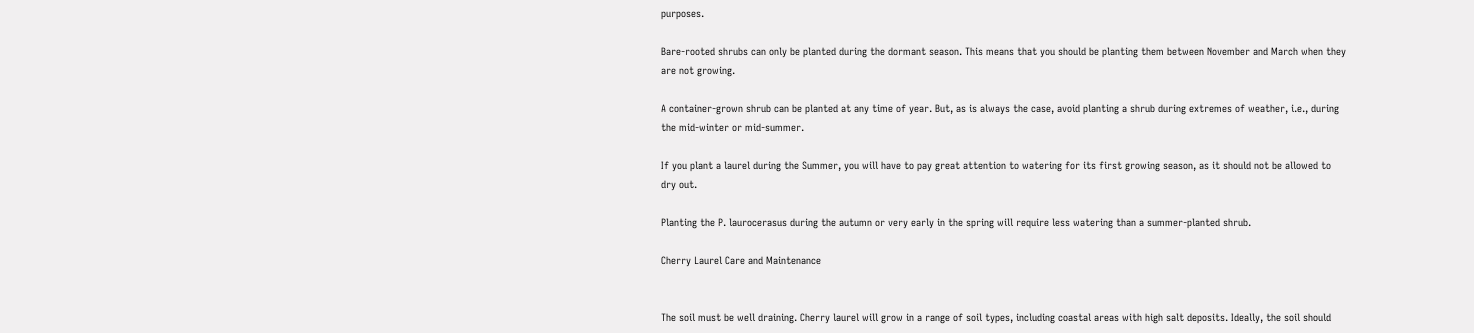purposes.

Bare-rooted shrubs can only be planted during the dormant season. This means that you should be planting them between November and March when they are not growing.

A container-grown shrub can be planted at any time of year. But, as is always the case, avoid planting a shrub during extremes of weather, i.e., during the mid-winter or mid-summer.

If you plant a laurel during the Summer, you will have to pay great attention to watering for its first growing season, as it should not be allowed to dry out.

Planting the P. laurocerasus during the autumn or very early in the spring will require less watering than a summer-planted shrub.

Cherry Laurel Care and Maintenance


The soil must be well draining. Cherry laurel will grow in a range of soil types, including coastal areas with high salt deposits. Ideally, the soil should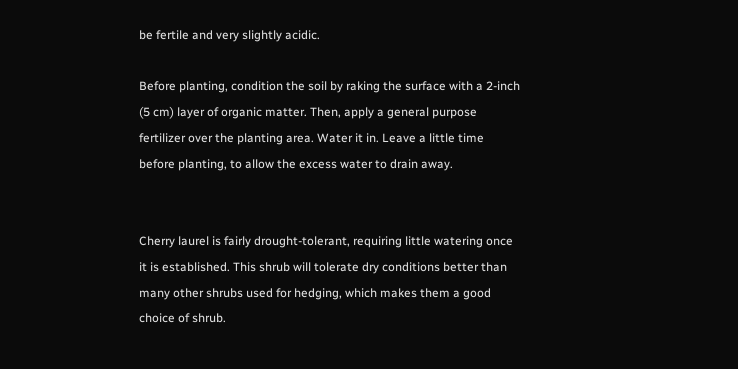be fertile and very slightly acidic.

Before planting, condition the soil by raking the surface with a 2-inch (5 cm) layer of organic matter. Then, apply a general purpose fertilizer over the planting area. Water it in. Leave a little time before planting, to allow the excess water to drain away.


Cherry laurel is fairly drought-tolerant, requiring little watering once it is established. This shrub will tolerate dry conditions better than many other shrubs used for hedging, which makes them a good choice of shrub.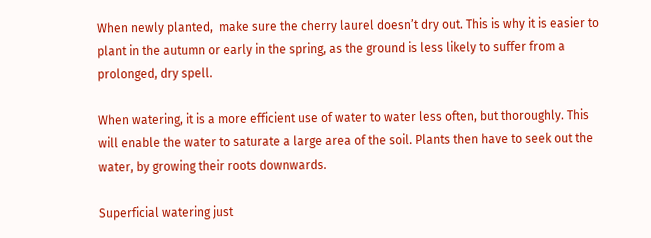When newly planted,  make sure the cherry laurel doesn’t dry out. This is why it is easier to plant in the autumn or early in the spring, as the ground is less likely to suffer from a prolonged, dry spell.

When watering, it is a more efficient use of water to water less often, but thoroughly. This will enable the water to saturate a large area of the soil. Plants then have to seek out the water, by growing their roots downwards.

Superficial watering just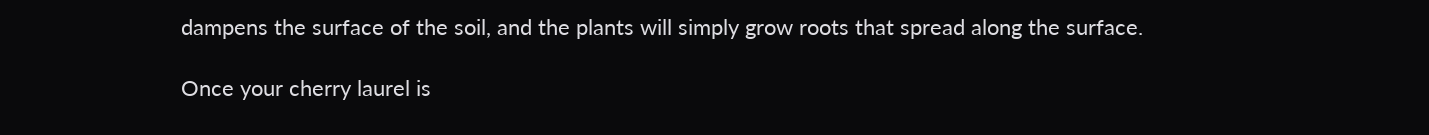dampens the surface of the soil, and the plants will simply grow roots that spread along the surface.

Once your cherry laurel is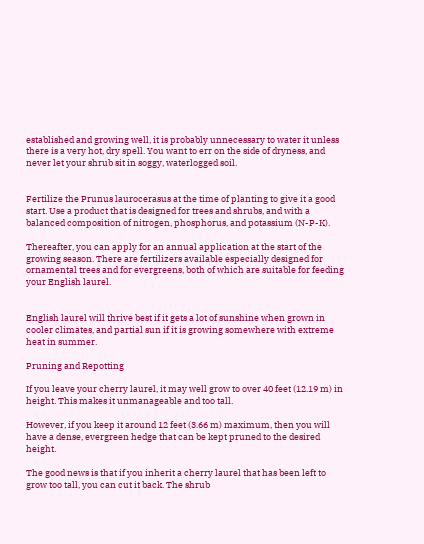established and growing well, it is probably unnecessary to water it unless there is a very hot, dry spell. You want to err on the side of dryness, and never let your shrub sit in soggy, waterlogged soil.


Fertilize the Prunus laurocerasus at the time of planting to give it a good start. Use a product that is designed for trees and shrubs, and with a balanced composition of nitrogen, phosphorus, and potassium (N-P-K).

Thereafter, you can apply for an annual application at the start of the growing season. There are fertilizers available especially designed for ornamental trees and for evergreens, both of which are suitable for feeding your English laurel.


English laurel will thrive best if it gets a lot of sunshine when grown in cooler climates, and partial sun if it is growing somewhere with extreme heat in summer.

Pruning and Repotting

If you leave your cherry laurel, it may well grow to over 40 feet (12.19 m) in height. This makes it unmanageable and too tall.

However, if you keep it around 12 feet (3.66 m) maximum, then you will have a dense, evergreen hedge that can be kept pruned to the desired height.

The good news is that if you inherit a cherry laurel that has been left to grow too tall, you can cut it back. The shrub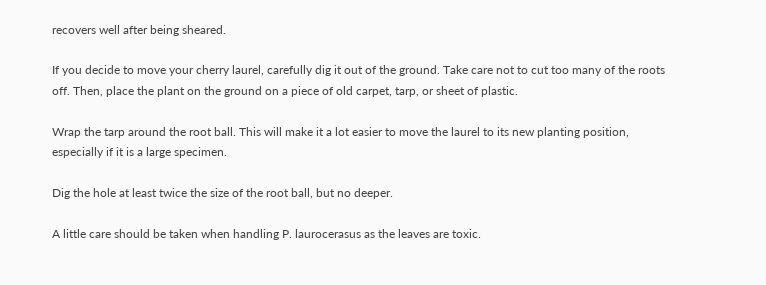recovers well after being sheared.

If you decide to move your cherry laurel, carefully dig it out of the ground. Take care not to cut too many of the roots off. Then, place the plant on the ground on a piece of old carpet, tarp, or sheet of plastic.

Wrap the tarp around the root ball. This will make it a lot easier to move the laurel to its new planting position, especially if it is a large specimen.

Dig the hole at least twice the size of the root ball, but no deeper.

A little care should be taken when handling P. laurocerasus as the leaves are toxic.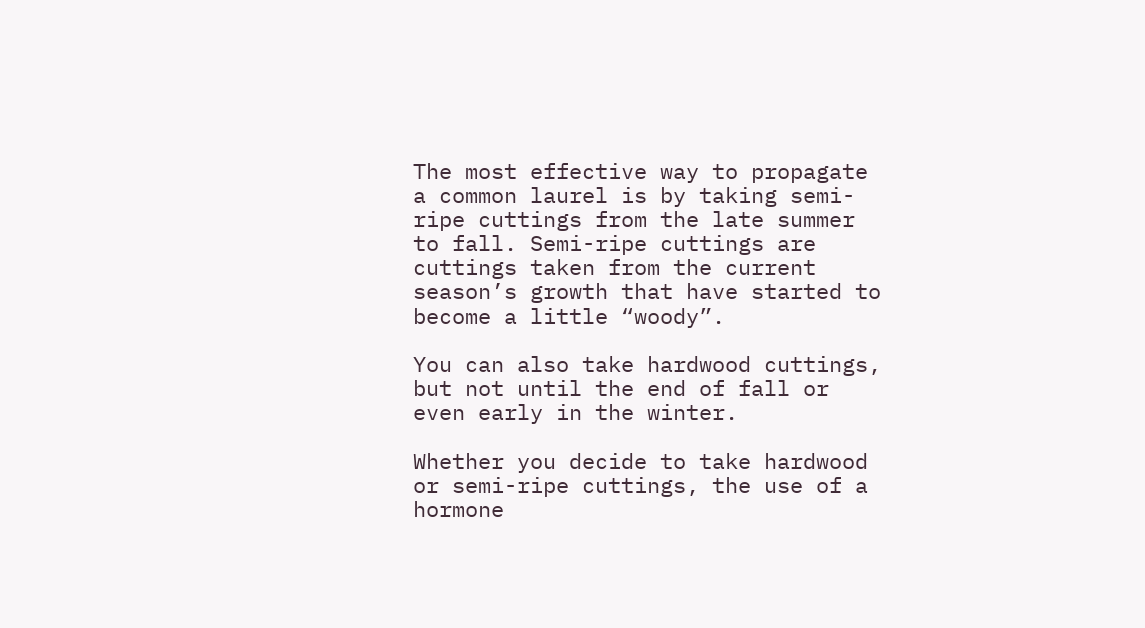The most effective way to propagate a common laurel is by taking semi-ripe cuttings from the late summer to fall. Semi-ripe cuttings are cuttings taken from the current season’s growth that have started to become a little “woody”.

You can also take hardwood cuttings, but not until the end of fall or even early in the winter.

Whether you decide to take hardwood or semi-ripe cuttings, the use of a hormone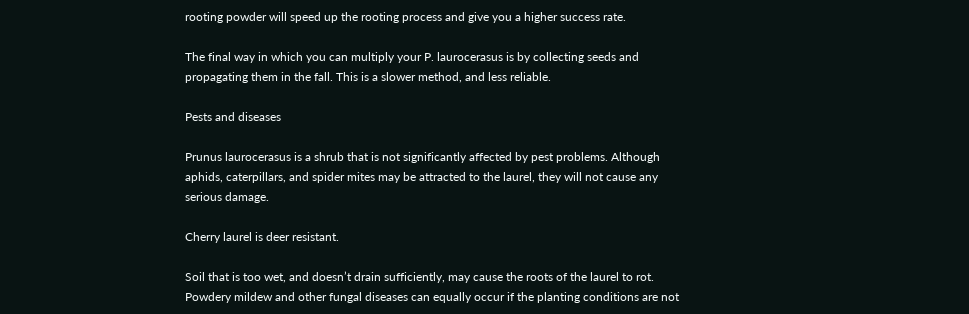rooting powder will speed up the rooting process and give you a higher success rate.

The final way in which you can multiply your P. laurocerasus is by collecting seeds and propagating them in the fall. This is a slower method, and less reliable.

Pests and diseases

Prunus laurocerasus is a shrub that is not significantly affected by pest problems. Although aphids, caterpillars, and spider mites may be attracted to the laurel, they will not cause any serious damage.

Cherry laurel is deer resistant.

Soil that is too wet, and doesn’t drain sufficiently, may cause the roots of the laurel to rot. Powdery mildew and other fungal diseases can equally occur if the planting conditions are not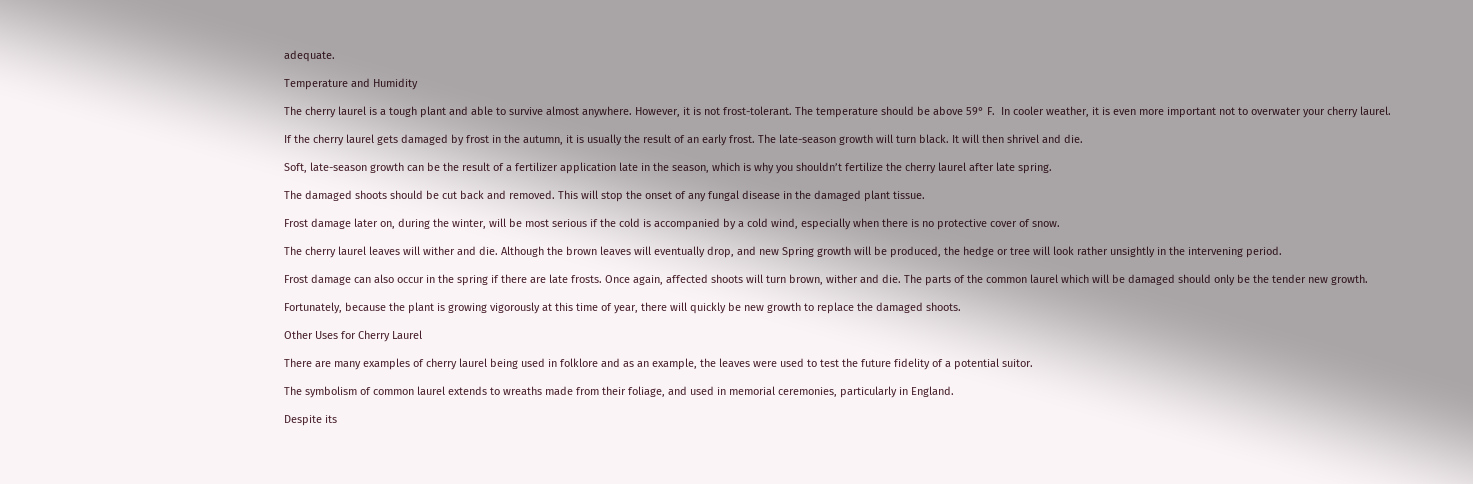adequate.

Temperature and Humidity

The cherry laurel is a tough plant and able to survive almost anywhere. However, it is not frost-tolerant. The temperature should be above 59° F.  In cooler weather, it is even more important not to overwater your cherry laurel.

If the cherry laurel gets damaged by frost in the autumn, it is usually the result of an early frost. The late-season growth will turn black. It will then shrivel and die.

Soft, late-season growth can be the result of a fertilizer application late in the season, which is why you shouldn’t fertilize the cherry laurel after late spring.

The damaged shoots should be cut back and removed. This will stop the onset of any fungal disease in the damaged plant tissue.

Frost damage later on, during the winter, will be most serious if the cold is accompanied by a cold wind, especially when there is no protective cover of snow.

The cherry laurel leaves will wither and die. Although the brown leaves will eventually drop, and new Spring growth will be produced, the hedge or tree will look rather unsightly in the intervening period.

Frost damage can also occur in the spring if there are late frosts. Once again, affected shoots will turn brown, wither and die. The parts of the common laurel which will be damaged should only be the tender new growth.

Fortunately, because the plant is growing vigorously at this time of year, there will quickly be new growth to replace the damaged shoots.

Other Uses for Cherry Laurel

There are many examples of cherry laurel being used in folklore and as an example, the leaves were used to test the future fidelity of a potential suitor.

The symbolism of common laurel extends to wreaths made from their foliage, and used in memorial ceremonies, particularly in England.

Despite its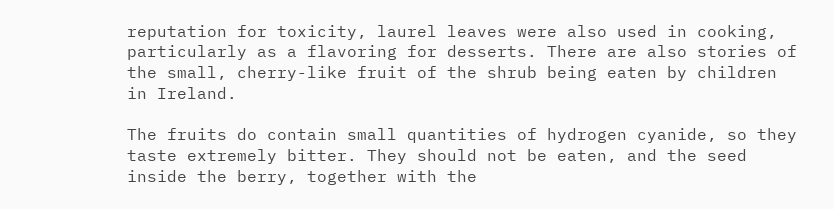reputation for toxicity, laurel leaves were also used in cooking, particularly as a flavoring for desserts. There are also stories of the small, cherry-like fruit of the shrub being eaten by children in Ireland.

The fruits do contain small quantities of hydrogen cyanide, so they taste extremely bitter. They should not be eaten, and the seed inside the berry, together with the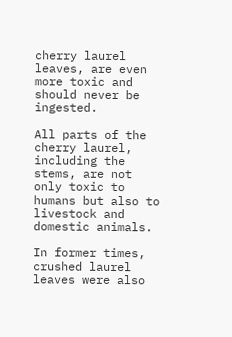cherry laurel leaves, are even more toxic and should never be ingested.

All parts of the cherry laurel, including the stems, are not only toxic to humans but also to livestock and domestic animals.

In former times, crushed laurel leaves were also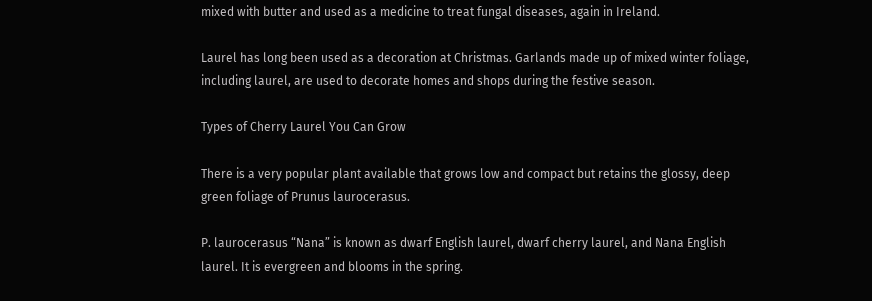mixed with butter and used as a medicine to treat fungal diseases, again in Ireland.

Laurel has long been used as a decoration at Christmas. Garlands made up of mixed winter foliage, including laurel, are used to decorate homes and shops during the festive season.

Types of Cherry Laurel You Can Grow

There is a very popular plant available that grows low and compact but retains the glossy, deep green foliage of Prunus laurocerasus.

P. laurocerasus “Nana” is known as dwarf English laurel, dwarf cherry laurel, and Nana English laurel. It is evergreen and blooms in the spring.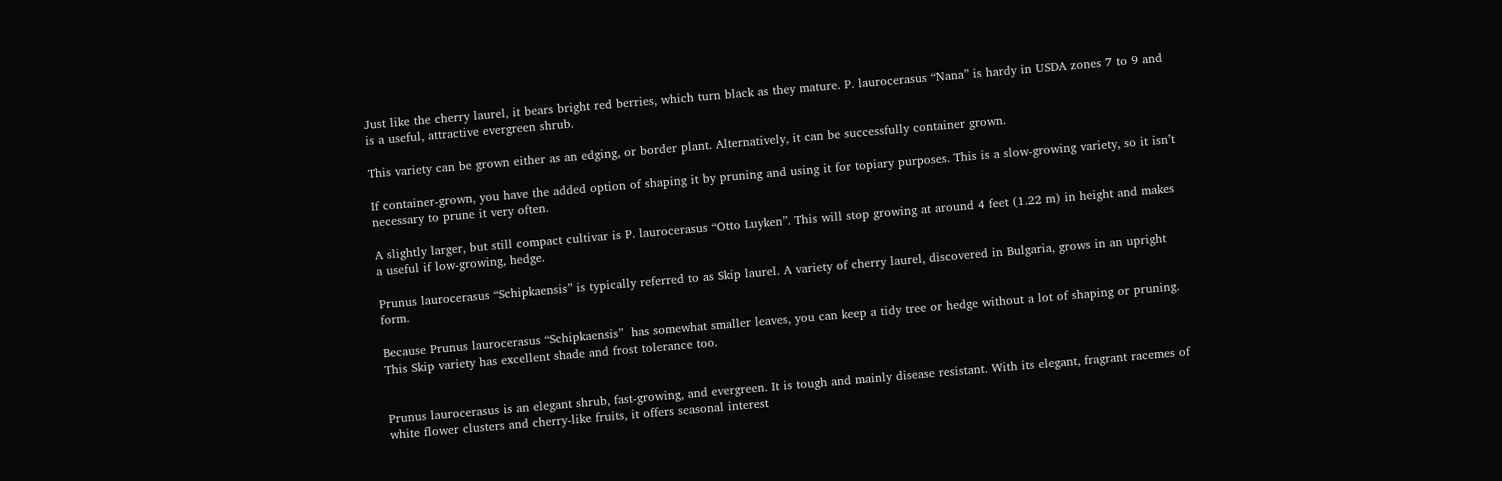Just like the cherry laurel, it bears bright red berries, which turn black as they mature. P. laurocerasus “Nana” is hardy in USDA zones 7 to 9 and is a useful, attractive evergreen shrub.

This variety can be grown either as an edging, or border plant. Alternatively, it can be successfully container grown.

If container-grown, you have the added option of shaping it by pruning and using it for topiary purposes. This is a slow-growing variety, so it isn’t necessary to prune it very often.

A slightly larger, but still compact cultivar is P. laurocerasus “Otto Luyken”. This will stop growing at around 4 feet (1.22 m) in height and makes a useful if low-growing, hedge.

Prunus laurocerasus “Schipkaensis” is typically referred to as Skip laurel. A variety of cherry laurel, discovered in Bulgaria, grows in an upright form.

Because Prunus laurocerasus “Schipkaensis”  has somewhat smaller leaves, you can keep a tidy tree or hedge without a lot of shaping or pruning. This Skip variety has excellent shade and frost tolerance too.


Prunus laurocerasus is an elegant shrub, fast-growing, and evergreen. It is tough and mainly disease resistant. With its elegant, fragrant racemes of white flower clusters and cherry-like fruits, it offers seasonal interest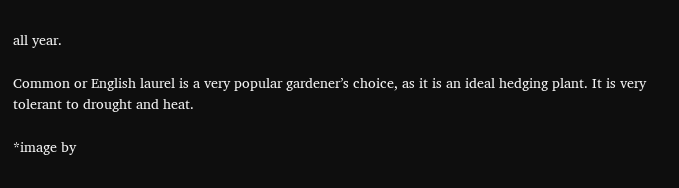all year.

Common or English laurel is a very popular gardener’s choice, as it is an ideal hedging plant. It is very tolerant to drought and heat.

*image by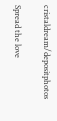cristaldream/depositphotos

Spread the love